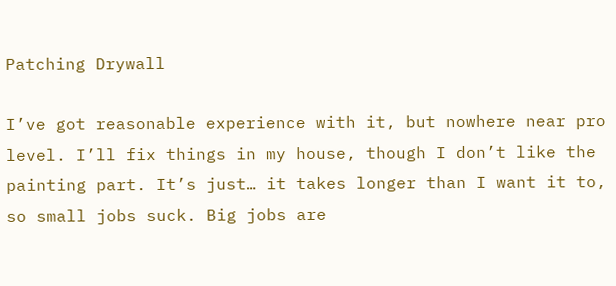Patching Drywall

I’ve got reasonable experience with it, but nowhere near pro level. I’ll fix things in my house, though I don’t like the painting part. It’s just… it takes longer than I want it to, so small jobs suck. Big jobs are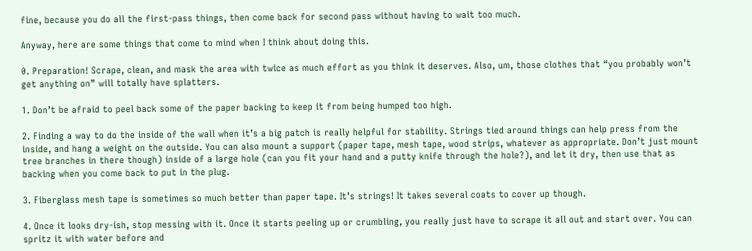fine, because you do all the first-pass things, then come back for second pass without having to wait too much.

Anyway, here are some things that come to mind when I think about doing this.

0. Preparation! Scrape, clean, and mask the area with twice as much effort as you think it deserves. Also, um, those clothes that “you probably won’t get anything on” will totally have splatters.

1. Don’t be afraid to peel back some of the paper backing to keep it from being humped too high.

2. Finding a way to do the inside of the wall when it’s a big patch is really helpful for stability. Strings tied around things can help press from the inside, and hang a weight on the outside. You can also mount a support (paper tape, mesh tape, wood strips, whatever as appropriate. Don’t just mount tree branches in there though) inside of a large hole (can you fit your hand and a putty knife through the hole?), and let it dry, then use that as backing when you come back to put in the plug.

3. Fiberglass mesh tape is sometimes so much better than paper tape. It’s strings! It takes several coats to cover up though.

4. Once it looks dry-ish, stop messing with it. Once it starts peeling up or crumbling, you really just have to scrape it all out and start over. You can spritz it with water before and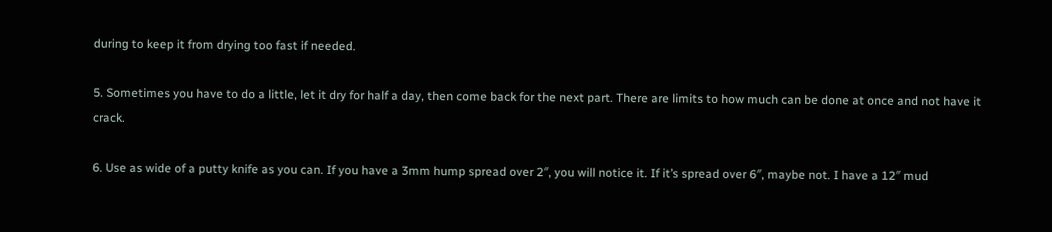during to keep it from drying too fast if needed.

5. Sometimes you have to do a little, let it dry for half a day, then come back for the next part. There are limits to how much can be done at once and not have it crack.

6. Use as wide of a putty knife as you can. If you have a 3mm hump spread over 2″, you will notice it. If it’s spread over 6″, maybe not. I have a 12″ mud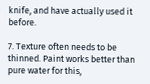knife, and have actually used it before.

7. Texture often needs to be thinned. Paint works better than pure water for this,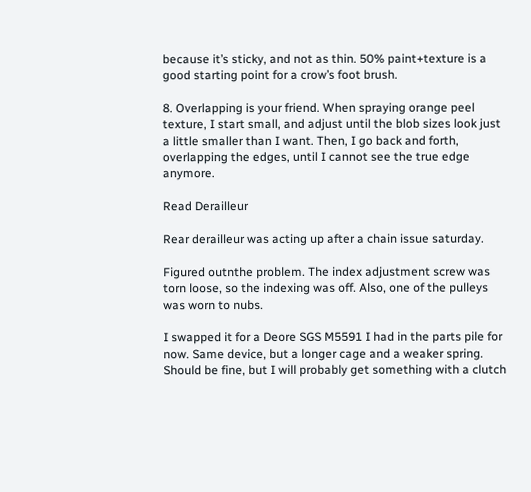because it’s sticky, and not as thin. 50% paint+texture is a good starting point for a crow’s foot brush.

8. Overlapping is your friend. When spraying orange peel texture, I start small, and adjust until the blob sizes look just a little smaller than I want. Then, I go back and forth, overlapping the edges, until I cannot see the true edge anymore.

Read Derailleur

Rear derailleur was acting up after a chain issue saturday.

Figured outnthe problem. The index adjustment screw was torn loose, so the indexing was off. Also, one of the pulleys was worn to nubs.

I swapped it for a Deore SGS M5591 I had in the parts pile for now. Same device, but a longer cage and a weaker spring. Should be fine, but I will probably get something with a clutch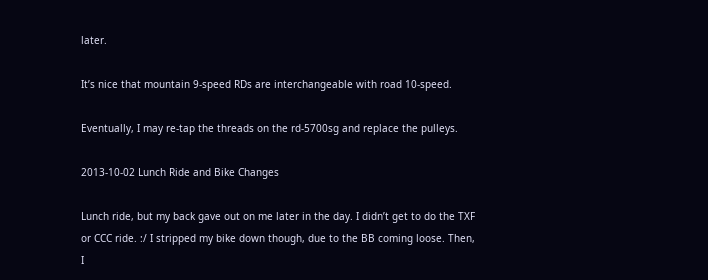later.

It’s nice that mountain 9-speed RDs are interchangeable with road 10-speed.

Eventually, I may re-tap the threads on the rd-5700sg and replace the pulleys.

2013-10-02 Lunch Ride and Bike Changes

Lunch ride, but my back gave out on me later in the day. I didn’t get to do the TXF or CCC ride. :/ I stripped my bike down though, due to the BB coming loose. Then, I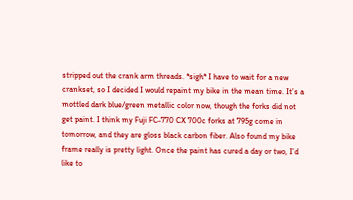stripped out the crank arm threads. *sigh* I have to wait for a new crankset, so I decided I would repaint my bike in the mean time. It’s a mottled dark blue/green metallic color now, though the forks did not get paint. I think my Fuji FC-770 CX 700c forks at 795g come in tomorrow, and they are gloss black carbon fiber. Also found my bike frame really is pretty light. Once the paint has cured a day or two, I’d like to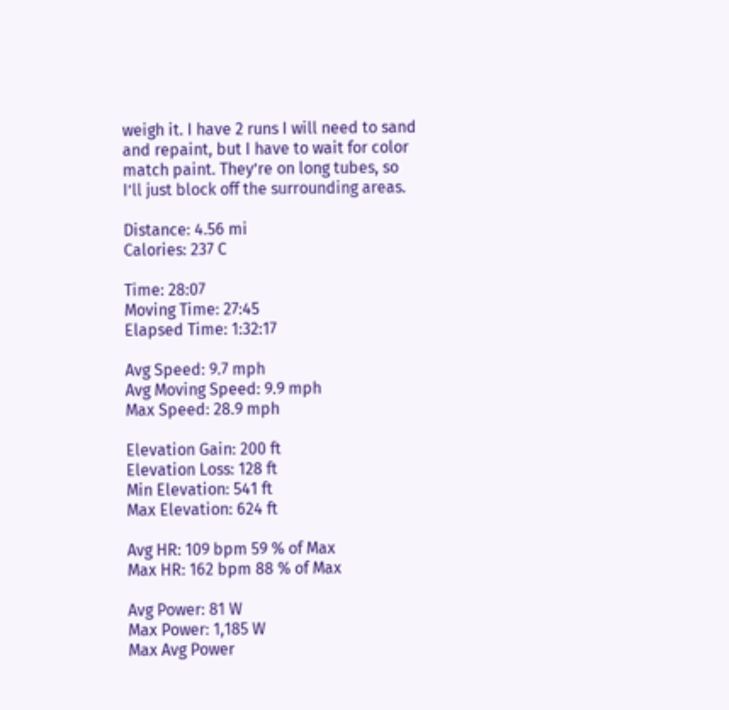weigh it. I have 2 runs I will need to sand and repaint, but I have to wait for color match paint. They’re on long tubes, so I’ll just block off the surrounding areas.

Distance: 4.56 mi
Calories: 237 C

Time: 28:07
Moving Time: 27:45
Elapsed Time: 1:32:17

Avg Speed: 9.7 mph
Avg Moving Speed: 9.9 mph
Max Speed: 28.9 mph

Elevation Gain: 200 ft
Elevation Loss: 128 ft
Min Elevation: 541 ft
Max Elevation: 624 ft

Avg HR: 109 bpm 59 % of Max
Max HR: 162 bpm 88 % of Max

Avg Power: 81 W
Max Power: 1,185 W
Max Avg Power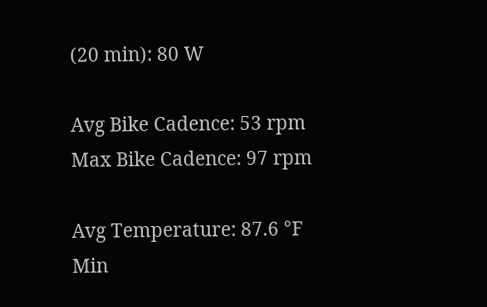(20 min): 80 W

Avg Bike Cadence: 53 rpm
Max Bike Cadence: 97 rpm

Avg Temperature: 87.6 °F
Min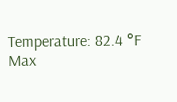Temperature: 82.4 °F
Max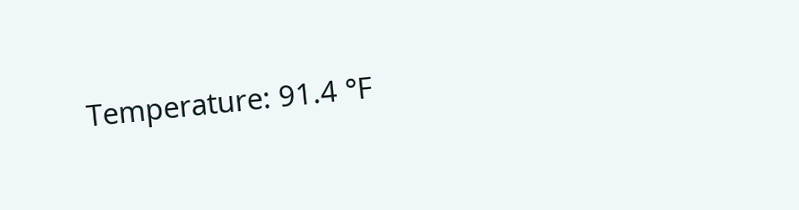Temperature: 91.4 °F